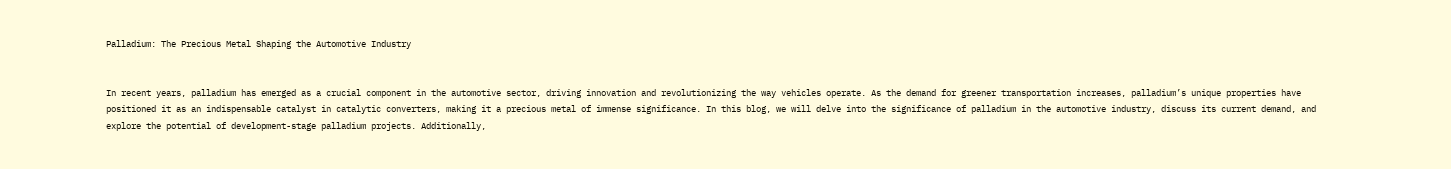Palladium: The Precious Metal Shaping the Automotive Industry


In recent years, palladium has emerged as a crucial component in the automotive sector, driving innovation and revolutionizing the way vehicles operate. As the demand for greener transportation increases, palladium’s unique properties have positioned it as an indispensable catalyst in catalytic converters, making it a precious metal of immense significance. In this blog, we will delve into the significance of palladium in the automotive industry, discuss its current demand, and explore the potential of development-stage palladium projects. Additionally,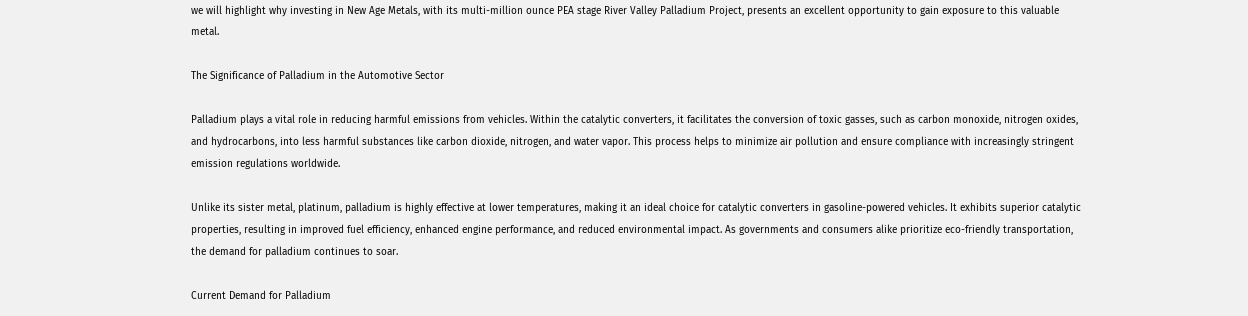we will highlight why investing in New Age Metals, with its multi-million ounce PEA stage River Valley Palladium Project, presents an excellent opportunity to gain exposure to this valuable metal.

The Significance of Palladium in the Automotive Sector

Palladium plays a vital role in reducing harmful emissions from vehicles. Within the catalytic converters, it facilitates the conversion of toxic gasses, such as carbon monoxide, nitrogen oxides, and hydrocarbons, into less harmful substances like carbon dioxide, nitrogen, and water vapor. This process helps to minimize air pollution and ensure compliance with increasingly stringent emission regulations worldwide.

Unlike its sister metal, platinum, palladium is highly effective at lower temperatures, making it an ideal choice for catalytic converters in gasoline-powered vehicles. It exhibits superior catalytic properties, resulting in improved fuel efficiency, enhanced engine performance, and reduced environmental impact. As governments and consumers alike prioritize eco-friendly transportation, the demand for palladium continues to soar.

Current Demand for Palladium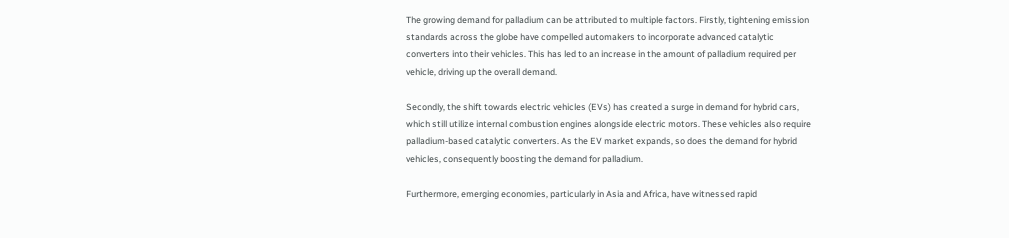The growing demand for palladium can be attributed to multiple factors. Firstly, tightening emission standards across the globe have compelled automakers to incorporate advanced catalytic converters into their vehicles. This has led to an increase in the amount of palladium required per vehicle, driving up the overall demand.

Secondly, the shift towards electric vehicles (EVs) has created a surge in demand for hybrid cars, which still utilize internal combustion engines alongside electric motors. These vehicles also require palladium-based catalytic converters. As the EV market expands, so does the demand for hybrid vehicles, consequently boosting the demand for palladium.

Furthermore, emerging economies, particularly in Asia and Africa, have witnessed rapid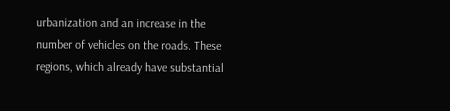urbanization and an increase in the number of vehicles on the roads. These regions, which already have substantial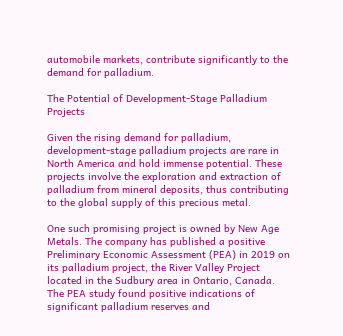automobile markets, contribute significantly to the demand for palladium.

The Potential of Development-Stage Palladium Projects

Given the rising demand for palladium, development-stage palladium projects are rare in North America and hold immense potential. These projects involve the exploration and extraction of palladium from mineral deposits, thus contributing to the global supply of this precious metal.

One such promising project is owned by New Age Metals. The company has published a positive Preliminary Economic Assessment (PEA) in 2019 on its palladium project, the River Valley Project located in the Sudbury area in Ontario, Canada. The PEA study found positive indications of significant palladium reserves and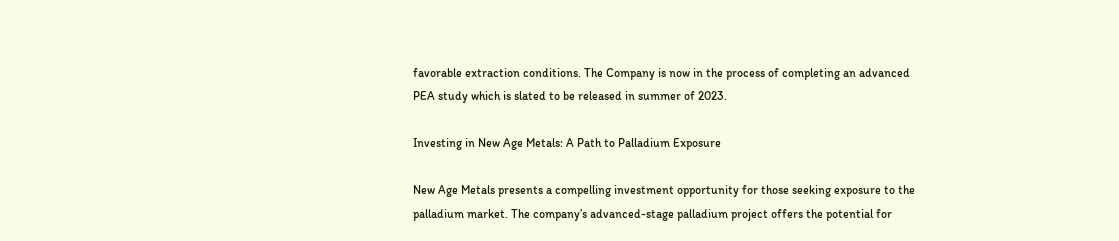favorable extraction conditions. The Company is now in the process of completing an advanced PEA study which is slated to be released in summer of 2023.

Investing in New Age Metals: A Path to Palladium Exposure

New Age Metals presents a compelling investment opportunity for those seeking exposure to the palladium market. The company’s advanced-stage palladium project offers the potential for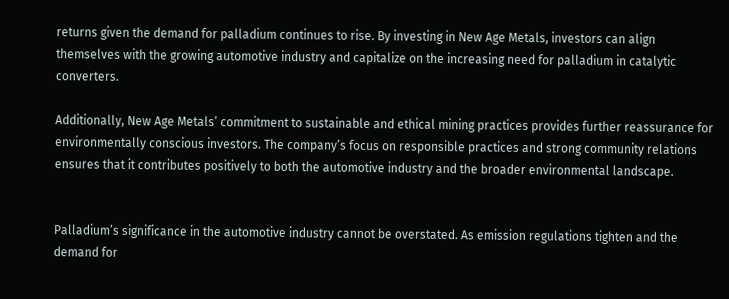returns given the demand for palladium continues to rise. By investing in New Age Metals, investors can align themselves with the growing automotive industry and capitalize on the increasing need for palladium in catalytic converters.

Additionally, New Age Metals’ commitment to sustainable and ethical mining practices provides further reassurance for environmentally conscious investors. The company’s focus on responsible practices and strong community relations ensures that it contributes positively to both the automotive industry and the broader environmental landscape.


Palladium’s significance in the automotive industry cannot be overstated. As emission regulations tighten and the demand for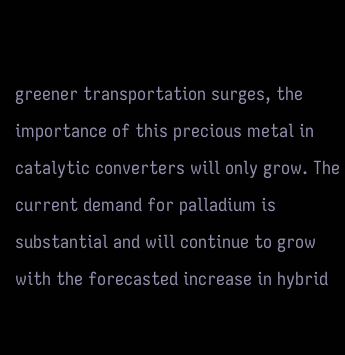greener transportation surges, the importance of this precious metal in catalytic converters will only grow. The current demand for palladium is substantial and will continue to grow with the forecasted increase in hybrid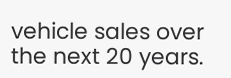vehicle sales over the next 20 years.